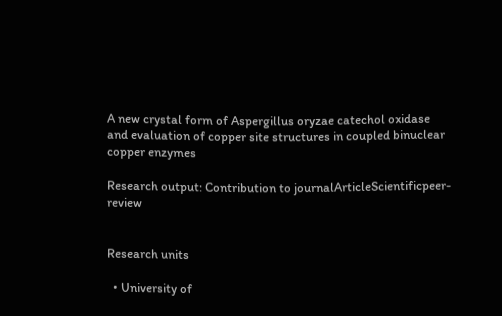A new crystal form of Aspergillus oryzae catechol oxidase and evaluation of copper site structures in coupled binuclear copper enzymes

Research output: Contribution to journalArticleScientificpeer-review


Research units

  • University of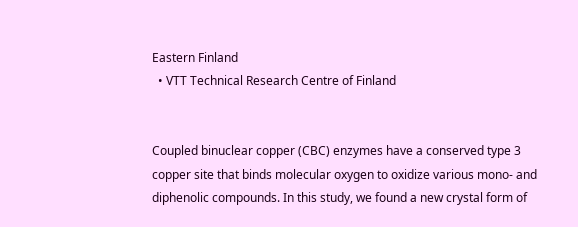Eastern Finland
  • VTT Technical Research Centre of Finland


Coupled binuclear copper (CBC) enzymes have a conserved type 3 copper site that binds molecular oxygen to oxidize various mono- and diphenolic compounds. In this study, we found a new crystal form of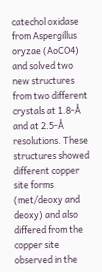catechol oxidase from Aspergillus oryzae (AoCO4) and solved two new structures from two different crystals at 1.8-Å and at 2.5-Å resolutions. These structures showed different copper site forms (met/deoxy and deoxy) and also differed from the copper site observed in the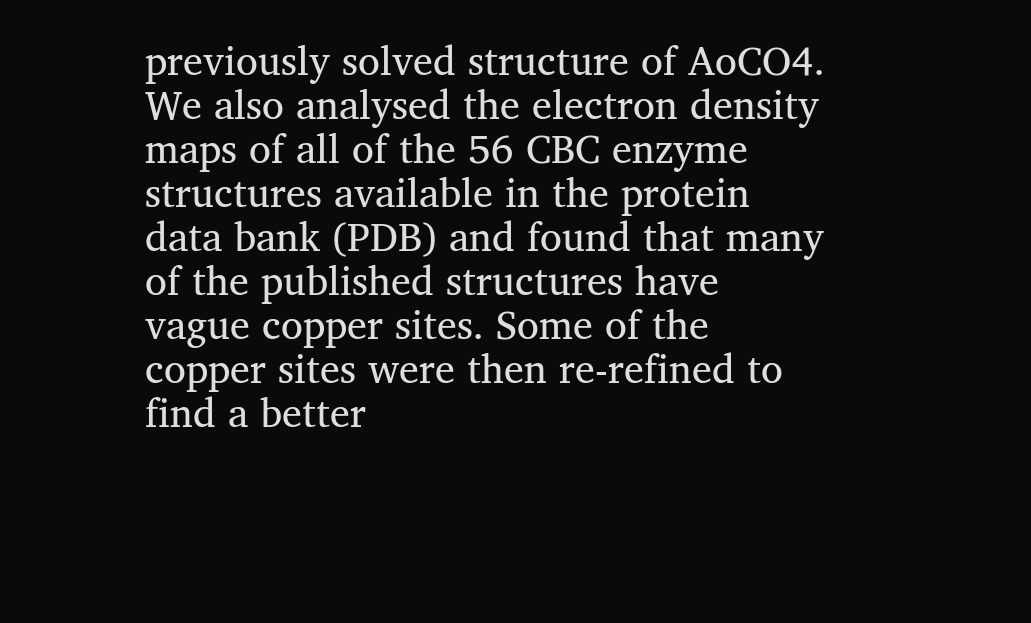previously solved structure of AoCO4. We also analysed the electron density maps of all of the 56 CBC enzyme structures available in the protein data bank (PDB) and found that many of the published structures have vague copper sites. Some of the copper sites were then re-refined to find a better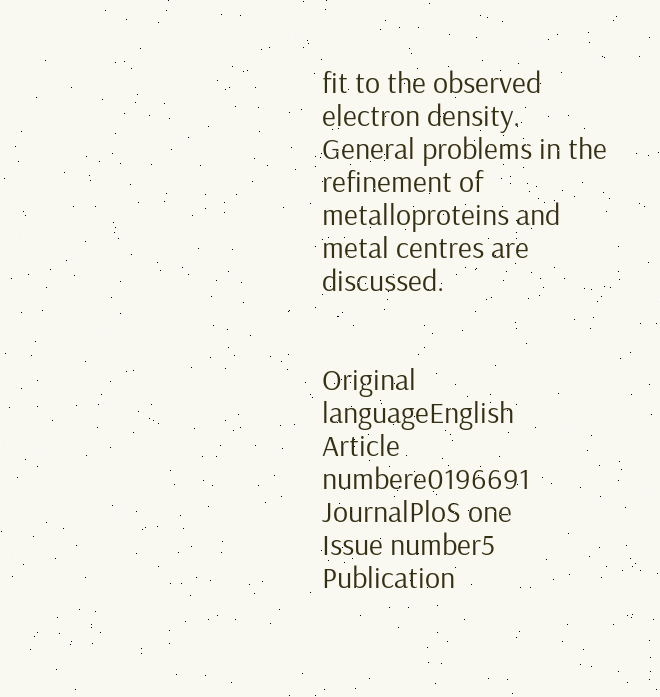fit to the observed electron density. General problems in the refinement of metalloproteins and metal centres are discussed.


Original languageEnglish
Article numbere0196691
JournalPloS one
Issue number5
Publication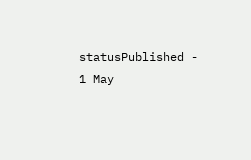statusPublished - 1 May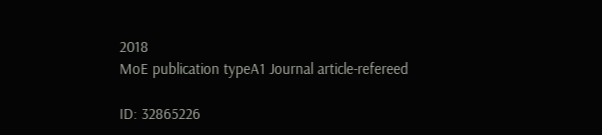2018
MoE publication typeA1 Journal article-refereed

ID: 32865226